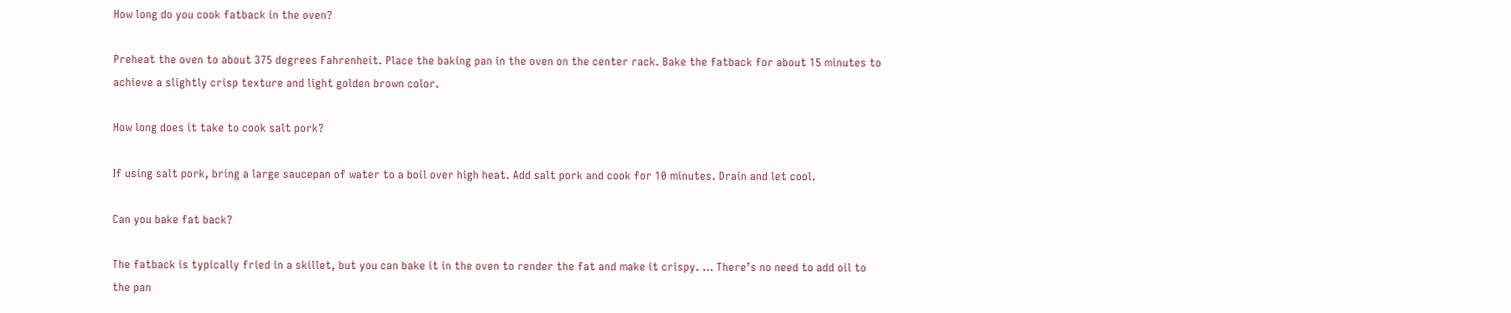How long do you cook fatback in the oven?

Preheat the oven to about 375 degrees Fahrenheit. Place the baking pan in the oven on the center rack. Bake the fatback for about 15 minutes to achieve a slightly crisp texture and light golden brown color.

How long does it take to cook salt pork?

If using salt pork, bring a large saucepan of water to a boil over high heat. Add salt pork and cook for 10 minutes. Drain and let cool.

Can you bake fat back?

The fatback is typically fried in a skillet, but you can bake it in the oven to render the fat and make it crispy. … There’s no need to add oil to the pan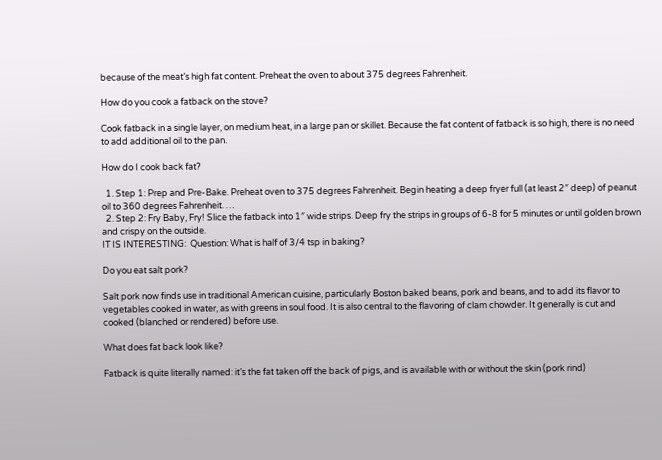because of the meat’s high fat content. Preheat the oven to about 375 degrees Fahrenheit.

How do you cook a fatback on the stove?

Cook fatback in a single layer, on medium heat, in a large pan or skillet. Because the fat content of fatback is so high, there is no need to add additional oil to the pan.

How do I cook back fat?

  1. Step 1: Prep and Pre-Bake. Preheat oven to 375 degrees Fahrenheit. Begin heating a deep fryer full (at least 2″ deep) of peanut oil to 360 degrees Fahrenheit. …
  2. Step 2: Fry Baby, Fry! Slice the fatback into 1″ wide strips. Deep fry the strips in groups of 6-8 for 5 minutes or until golden brown and crispy on the outside.
IT IS INTERESTING:  Question: What is half of 3/4 tsp in baking?

Do you eat salt pork?

Salt pork now finds use in traditional American cuisine, particularly Boston baked beans, pork and beans, and to add its flavor to vegetables cooked in water, as with greens in soul food. It is also central to the flavoring of clam chowder. It generally is cut and cooked (blanched or rendered) before use.

What does fat back look like?

Fatback is quite literally named: it’s the fat taken off the back of pigs, and is available with or without the skin (pork rind)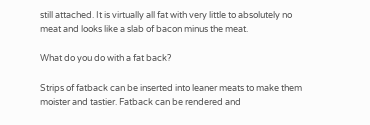still attached. It is virtually all fat with very little to absolutely no meat and looks like a slab of bacon minus the meat.

What do you do with a fat back?

Strips of fatback can be inserted into leaner meats to make them moister and tastier. Fatback can be rendered and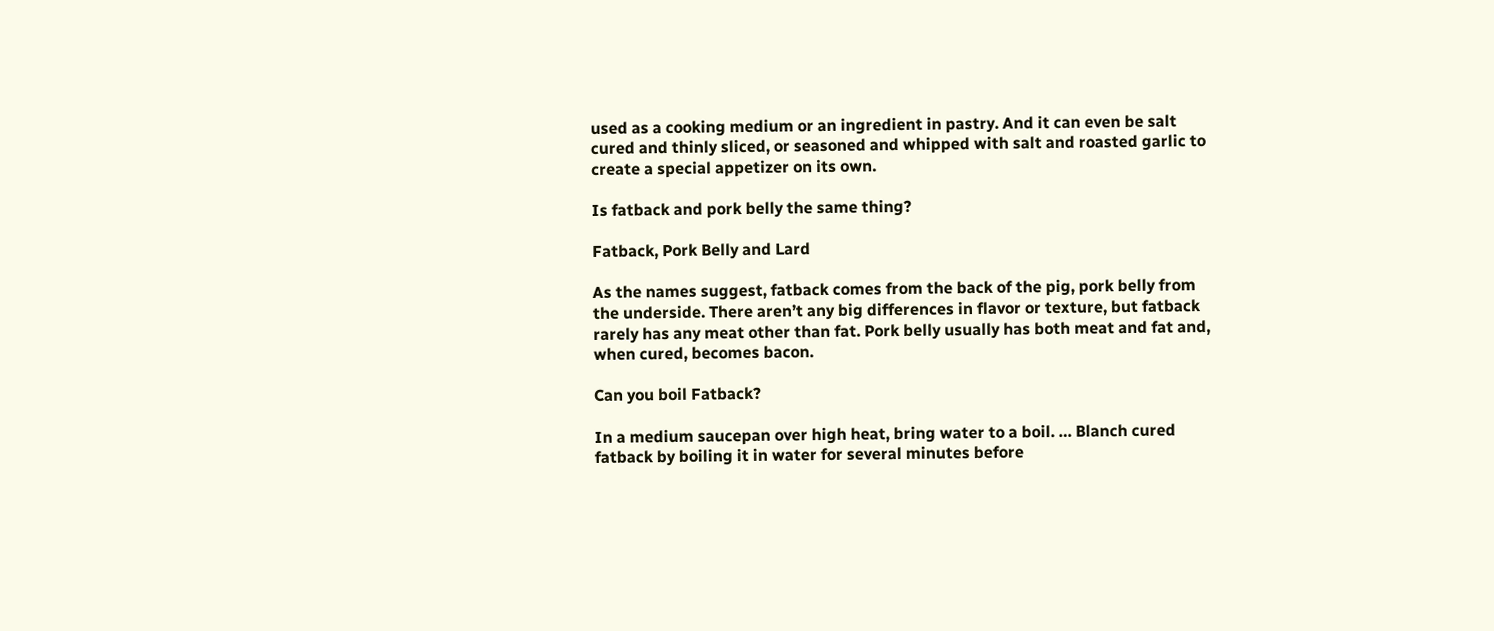used as a cooking medium or an ingredient in pastry. And it can even be salt cured and thinly sliced, or seasoned and whipped with salt and roasted garlic to create a special appetizer on its own.

Is fatback and pork belly the same thing?

Fatback, Pork Belly and Lard

As the names suggest, fatback comes from the back of the pig, pork belly from the underside. There aren’t any big differences in flavor or texture, but fatback rarely has any meat other than fat. Pork belly usually has both meat and fat and, when cured, becomes bacon.

Can you boil Fatback?

In a medium saucepan over high heat, bring water to a boil. … Blanch cured fatback by boiling it in water for several minutes before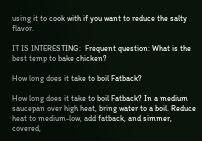using it to cook with if you want to reduce the salty flavor.

IT IS INTERESTING:  Frequent question: What is the best temp to bake chicken?

How long does it take to boil Fatback?

How long does it take to boil Fatback? In a medium saucepan over high heat, bring water to a boil. Reduce heat to medium-low, add fatback, and simmer, covered,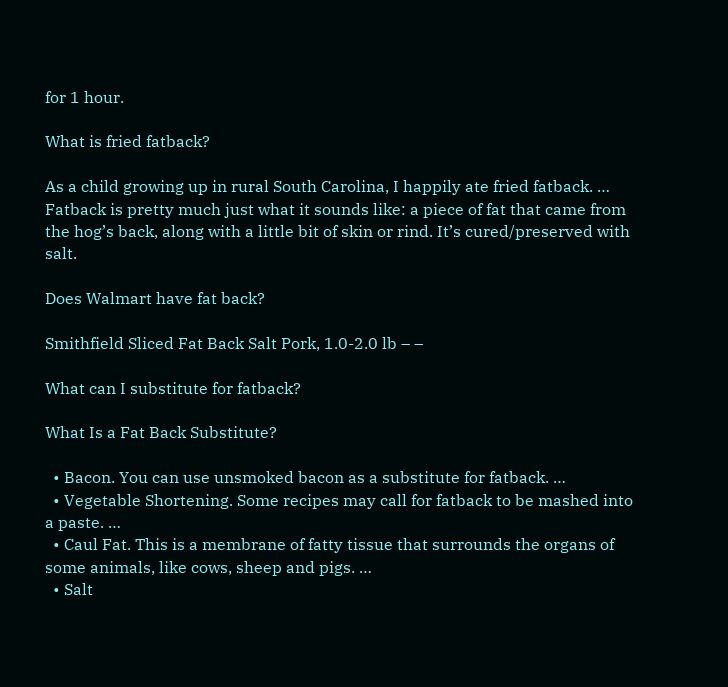for 1 hour.

What is fried fatback?

As a child growing up in rural South Carolina, I happily ate fried fatback. … Fatback is pretty much just what it sounds like: a piece of fat that came from the hog’s back, along with a little bit of skin or rind. It’s cured/preserved with salt.

Does Walmart have fat back?

Smithfield Sliced Fat Back Salt Pork, 1.0-2.0 lb – –

What can I substitute for fatback?

What Is a Fat Back Substitute?

  • Bacon. You can use unsmoked bacon as a substitute for fatback. …
  • Vegetable Shortening. Some recipes may call for fatback to be mashed into a paste. …
  • Caul Fat. This is a membrane of fatty tissue that surrounds the organs of some animals, like cows, sheep and pigs. …
  • Salt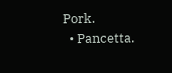Pork.
  • Pancetta.